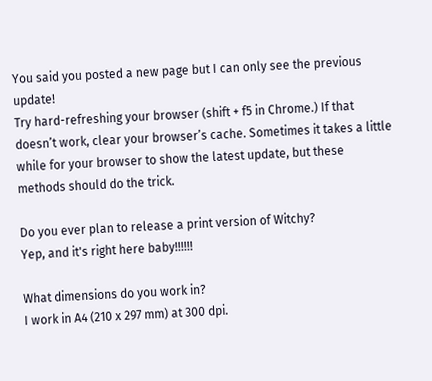You said you posted a new page but I can only see the previous update!
Try hard-refreshing your browser (shift + f5 in Chrome.) If that doesn’t work, clear your browser’s cache. Sometimes it takes a little while for your browser to show the latest update, but these methods should do the trick.

Do you ever plan to release a print version of Witchy?
Yep, and it's right here baby!!!!!!

What dimensions do you work in?
I work in A4 (210 x 297 mm) at 300 dpi.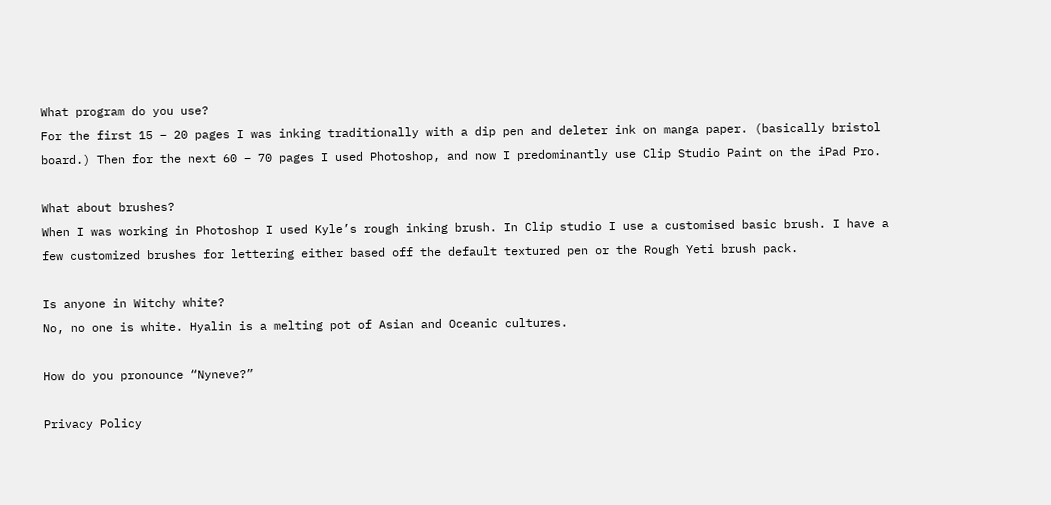What program do you use?
For the first 15 – 20 pages I was inking traditionally with a dip pen and deleter ink on manga paper. (basically bristol board.) Then for the next 60 – 70 pages I used Photoshop, and now I predominantly use Clip Studio Paint on the iPad Pro.

What about brushes?
When I was working in Photoshop I used Kyle’s rough inking brush. In Clip studio I use a customised basic brush. I have a few customized brushes for lettering either based off the default textured pen or the Rough Yeti brush pack.

Is anyone in Witchy white?
No, no one is white. Hyalin is a melting pot of Asian and Oceanic cultures.

How do you pronounce “Nyneve?”

Privacy Policy